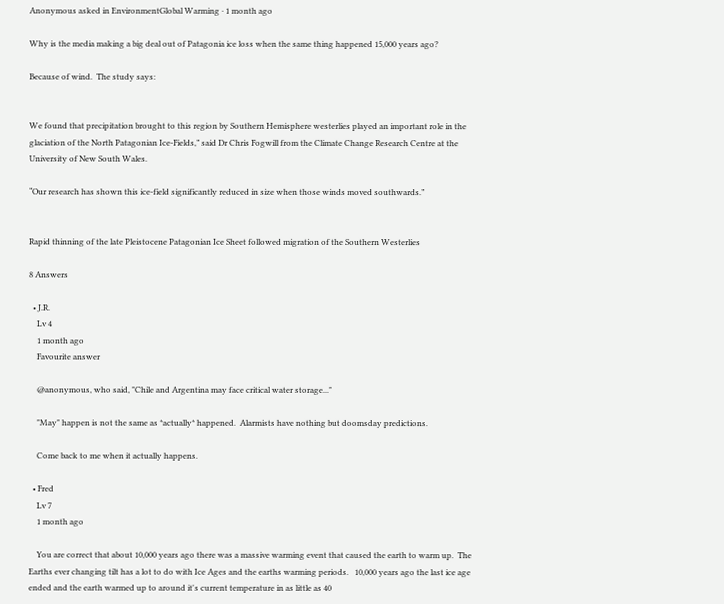Anonymous asked in EnvironmentGlobal Warming · 1 month ago

Why is the media making a big deal out of Patagonia ice loss when the same thing happened 15,000 years ago?

Because of wind.  The study says:


We found that precipitation brought to this region by Southern Hemisphere westerlies played an important role in the glaciation of the North Patagonian Ice-Fields,” said Dr Chris Fogwill from the Climate Change Research Centre at the University of New South Wales.

“Our research has shown this ice-field significantly reduced in size when those winds moved southwards.”


Rapid thinning of the late Pleistocene Patagonian Ice Sheet followed migration of the Southern Westerlies

8 Answers

  • J.R.
    Lv 4
    1 month ago
    Favourite answer

    @anonymous, who said, "Chile and Argentina may face critical water storage..."

    "May" happen is not the same as *actually* happened.  Alarmists have nothing but doomsday predictions.

    Come back to me when it actually happens.

  • Fred
    Lv 7
    1 month ago

    You are correct that about 10,000 years ago there was a massive warming event that caused the earth to warm up.  The Earths ever changing tilt has a lot to do with Ice Ages and the earths warming periods.   10,000 years ago the last ice age ended and the earth warmed up to around it's current temperature in as little as 40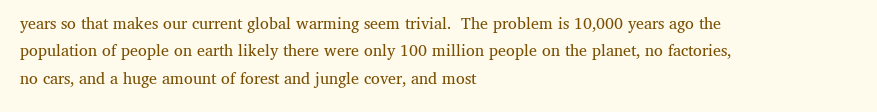years so that makes our current global warming seem trivial.  The problem is 10,000 years ago the population of people on earth likely there were only 100 million people on the planet, no factories, no cars, and a huge amount of forest and jungle cover, and most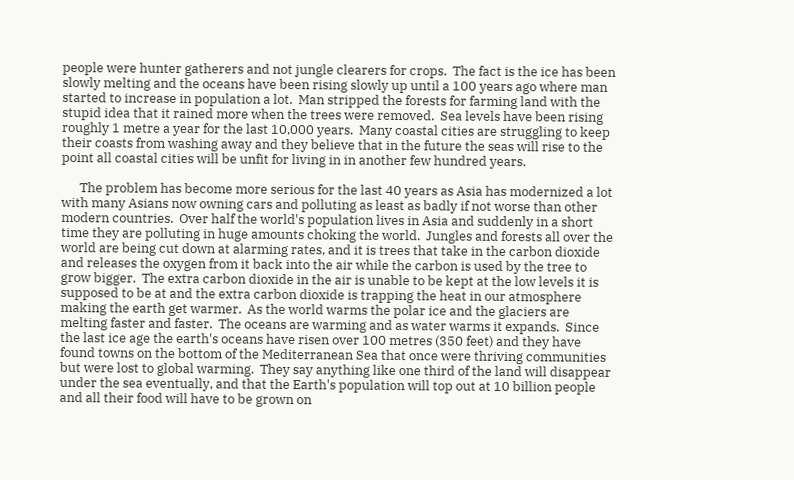people were hunter gatherers and not jungle clearers for crops.  The fact is the ice has been slowly melting and the oceans have been rising slowly up until a 100 years ago where man started to increase in population a lot.  Man stripped the forests for farming land with the stupid idea that it rained more when the trees were removed.  Sea levels have been rising roughly 1 metre a year for the last 10,000 years.  Many coastal cities are struggling to keep their coasts from washing away and they believe that in the future the seas will rise to the point all coastal cities will be unfit for living in in another few hundred years.

      The problem has become more serious for the last 40 years as Asia has modernized a lot with many Asians now owning cars and polluting as least as badly if not worse than other modern countries.  Over half the world's population lives in Asia and suddenly in a short time they are polluting in huge amounts choking the world.  Jungles and forests all over the world are being cut down at alarming rates, and it is trees that take in the carbon dioxide and releases the oxygen from it back into the air while the carbon is used by the tree to grow bigger.  The extra carbon dioxide in the air is unable to be kept at the low levels it is supposed to be at and the extra carbon dioxide is trapping the heat in our atmosphere making the earth get warmer.  As the world warms the polar ice and the glaciers are melting faster and faster.  The oceans are warming and as water warms it expands.  Since the last ice age the earth's oceans have risen over 100 metres (350 feet) and they have found towns on the bottom of the Mediterranean Sea that once were thriving communities but were lost to global warming.  They say anything like one third of the land will disappear under the sea eventually, and that the Earth's population will top out at 10 billion people and all their food will have to be grown on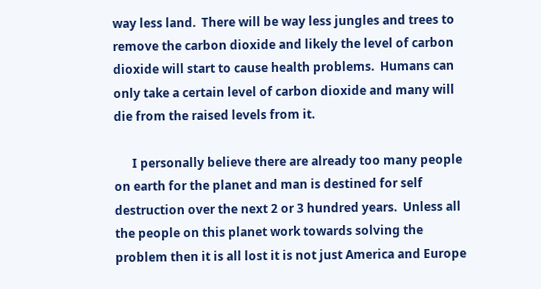way less land.  There will be way less jungles and trees to remove the carbon dioxide and likely the level of carbon dioxide will start to cause health problems.  Humans can only take a certain level of carbon dioxide and many will die from the raised levels from it.

      I personally believe there are already too many people on earth for the planet and man is destined for self destruction over the next 2 or 3 hundred years.  Unless all the people on this planet work towards solving the problem then it is all lost it is not just America and Europe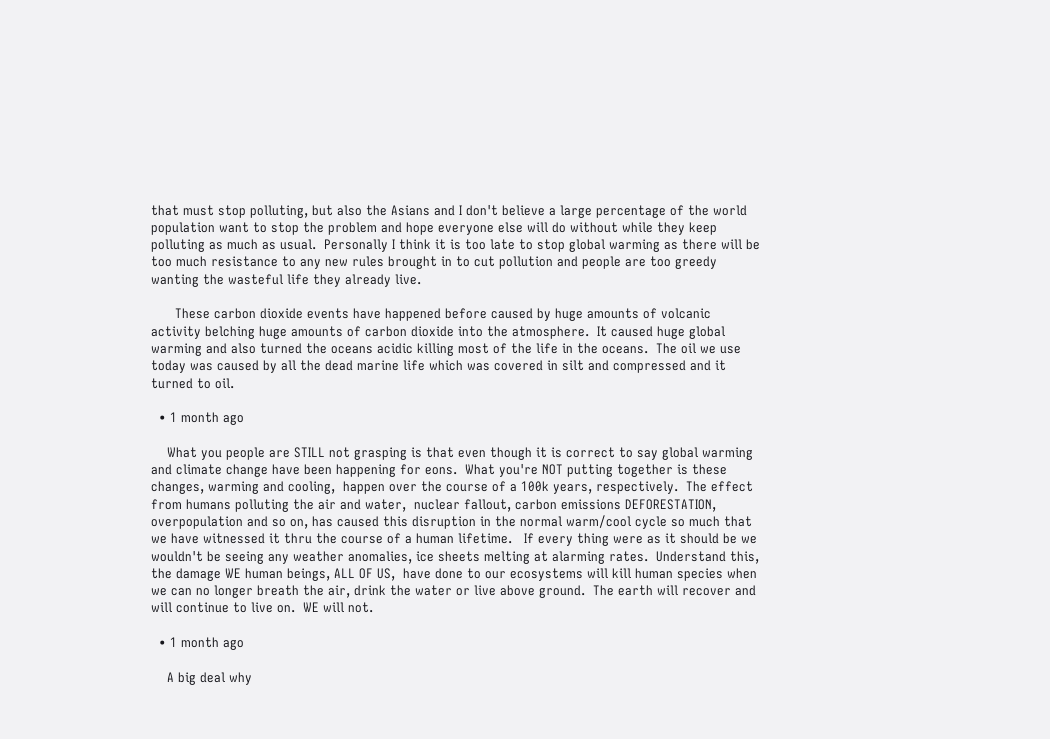that must stop polluting, but also the Asians and I don't believe a large percentage of the world population want to stop the problem and hope everyone else will do without while they keep polluting as much as usual.  Personally I think it is too late to stop global warming as there will be too much resistance to any new rules brought in to cut pollution and people are too greedy wanting the wasteful life they already live.

      These carbon dioxide events have happened before caused by huge amounts of volcanic activity belching huge amounts of carbon dioxide into the atmosphere.  It caused huge global warming and also turned the oceans acidic killing most of the life in the oceans.  The oil we use today was caused by all the dead marine life which was covered in silt and compressed and it turned to oil.

  • 1 month ago

    What you people are STILL not grasping is that even though it is correct to say global warming and climate change have been happening for eons.  What you're NOT putting together is these changes, warming and cooling,  happen over the course of a 100k years, respectively.  The effect from humans polluting the air and water,  nuclear fallout, carbon emissions DEFORESTATION, overpopulation and so on, has caused this disruption in the normal warm/cool cycle so much that we have witnessed it thru the course of a human lifetime.   If every thing were as it should be we wouldn't be seeing any weather anomalies, ice sheets melting at alarming rates.  Understand this, the damage WE human beings, ALL OF US,  have done to our ecosystems will kill human species when we can no longer breath the air, drink the water or live above ground.  The earth will recover and will continue to live on.  WE will not.

  • 1 month ago

    A big deal why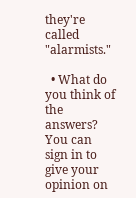they're called "alarmists."

  • What do you think of the answers? You can sign in to give your opinion on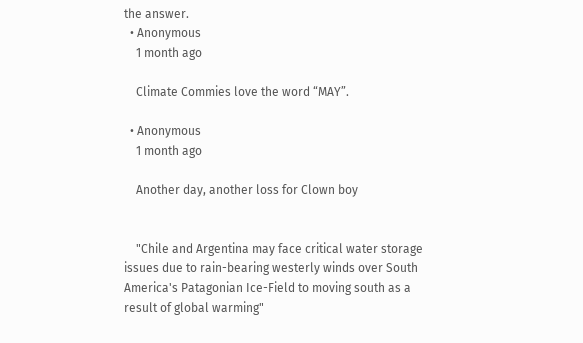the answer.
  • Anonymous
    1 month ago

    Climate Commies love the word “MAY”.

  • Anonymous
    1 month ago

    Another day, another loss for Clown boy


    "Chile and Argentina may face critical water storage issues due to rain-bearing westerly winds over South America's Patagonian Ice-Field to moving south as a result of global warming"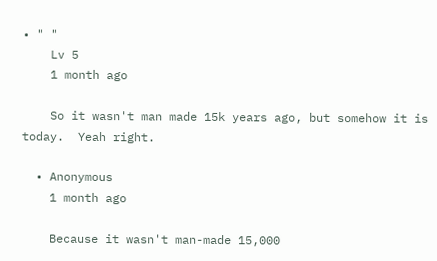• " "
    Lv 5
    1 month ago

    So it wasn't man made 15k years ago, but somehow it is today.  Yeah right.

  • Anonymous
    1 month ago

    Because it wasn't man-made 15,000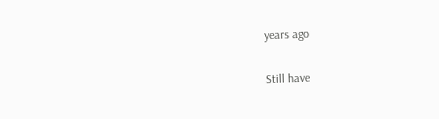years ago

Still have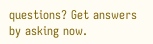questions? Get answers by asking now.